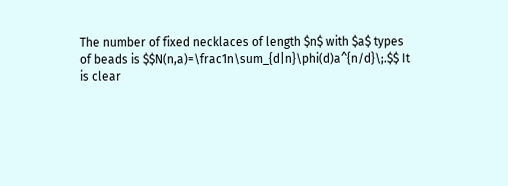The number of fixed necklaces of length $n$ with $a$ types of beads is $$N(n,a)=\frac1n\sum_{d|n}\phi(d)a^{n/d}\;.$$ It is clear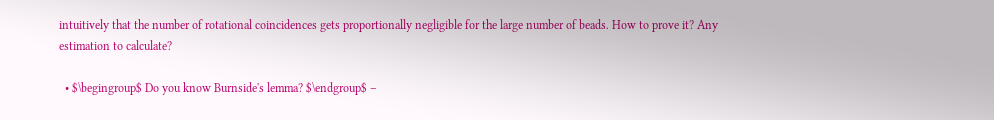intuitively that the number of rotational coincidences gets proportionally negligible for the large number of beads. How to prove it? Any estimation to calculate?

  • $\begingroup$ Do you know Burnside's lemma? $\endgroup$ –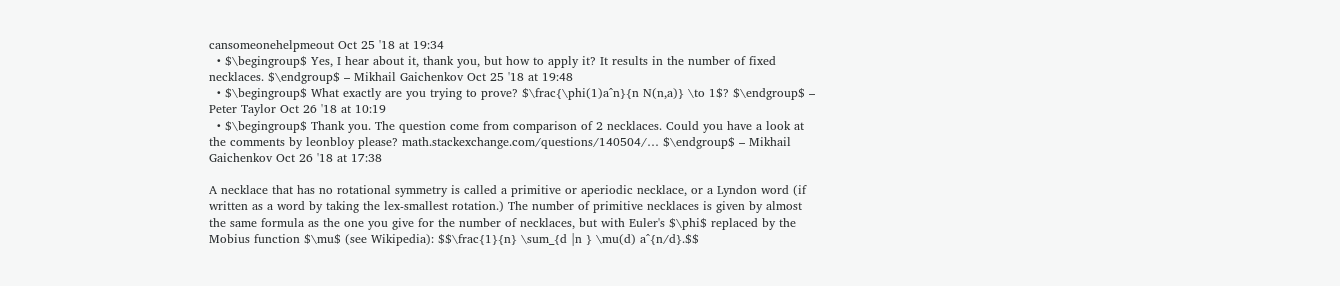cansomeonehelpmeout Oct 25 '18 at 19:34
  • $\begingroup$ Yes, I hear about it, thank you, but how to apply it? It results in the number of fixed necklaces. $\endgroup$ – Mikhail Gaichenkov Oct 25 '18 at 19:48
  • $\begingroup$ What exactly are you trying to prove? $\frac{\phi(1)a^n}{n N(n,a)} \to 1$? $\endgroup$ – Peter Taylor Oct 26 '18 at 10:19
  • $\begingroup$ Thank you. The question come from comparison of 2 necklaces. Could you have a look at the comments by leonbloy please? math.stackexchange.com/questions/140504/… $\endgroup$ – Mikhail Gaichenkov Oct 26 '18 at 17:38

A necklace that has no rotational symmetry is called a primitive or aperiodic necklace, or a Lyndon word (if written as a word by taking the lex-smallest rotation.) The number of primitive necklaces is given by almost the same formula as the one you give for the number of necklaces, but with Euler's $\phi$ replaced by the Mobius function $\mu$ (see Wikipedia): $$\frac{1}{n} \sum_{d |n } \mu(d) a^{n/d}.$$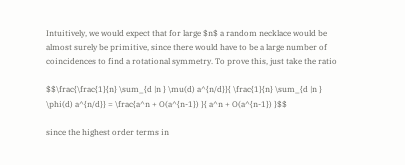Intuitively, we would expect that for large $n$ a random necklace would be almost surely be primitive, since there would have to be a large number of coincidences to find a rotational symmetry. To prove this, just take the ratio

$$\frac{\frac{1}{n} \sum_{d |n } \mu(d) a^{n/d}}{ \frac{1}{n} \sum_{d |n } \phi(d) a^{n/d}} = \frac{a^n + O(a^{n-1}) }{ a^n + O(a^{n-1}) }$$

since the highest order terms in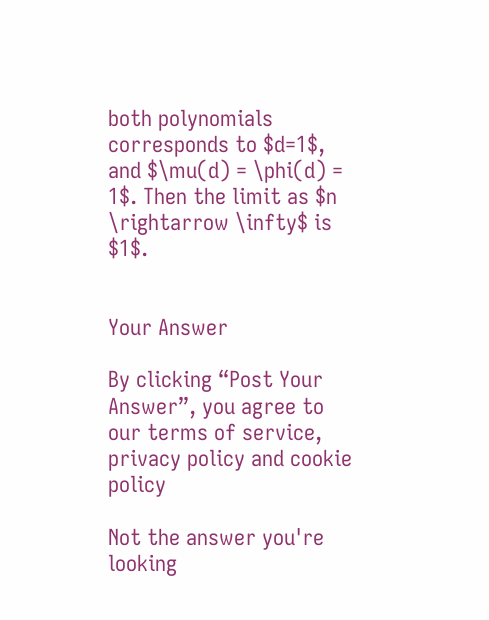both polynomials corresponds to $d=1$, and $\mu(d) = \phi(d) = 1$. Then the limit as $n \rightarrow \infty$ is $1$.


Your Answer

By clicking “Post Your Answer”, you agree to our terms of service, privacy policy and cookie policy

Not the answer you're looking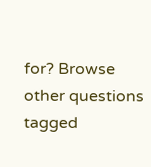for? Browse other questions tagged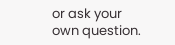or ask your own question.